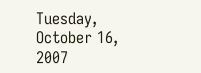Tuesday, October 16, 2007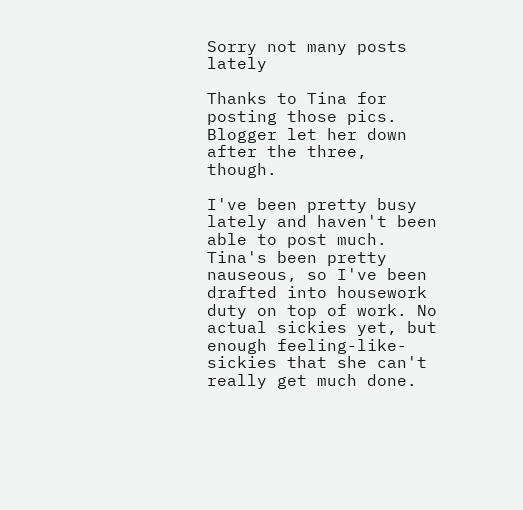Sorry not many posts lately

Thanks to Tina for posting those pics. Blogger let her down after the three, though.

I've been pretty busy lately and haven't been able to post much. Tina's been pretty nauseous, so I've been drafted into housework duty on top of work. No actual sickies yet, but enough feeling-like-sickies that she can't really get much done.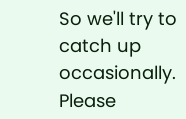So we'll try to catch up occasionally. Please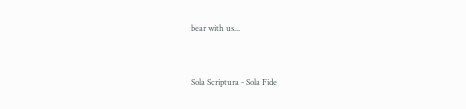bear with us...


Sola Scriptura - Sola Fide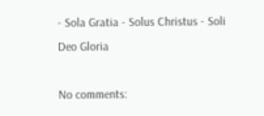- Sola Gratia - Solus Christus - Soli Deo Gloria

No comments: